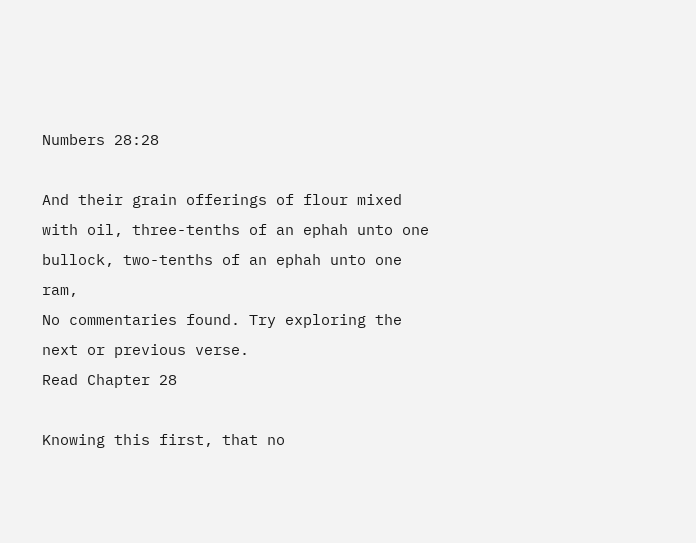Numbers 28:28

And their grain offerings of flour mixed with oil, three-tenths of an ephah unto one bullock, two-tenths of an ephah unto one ram,
No commentaries found. Try exploring the next or previous verse.
Read Chapter 28

Knowing this first, that no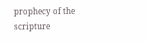prophecy of the scripture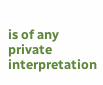is of any private interpretation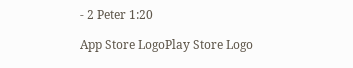- 2 Peter 1:20

App Store LogoPlay Store Logo